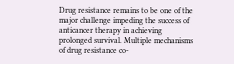Drug resistance remains to be one of the major challenge impeding the success of anticancer therapy in achieving prolonged survival. Multiple mechanisms of drug resistance co-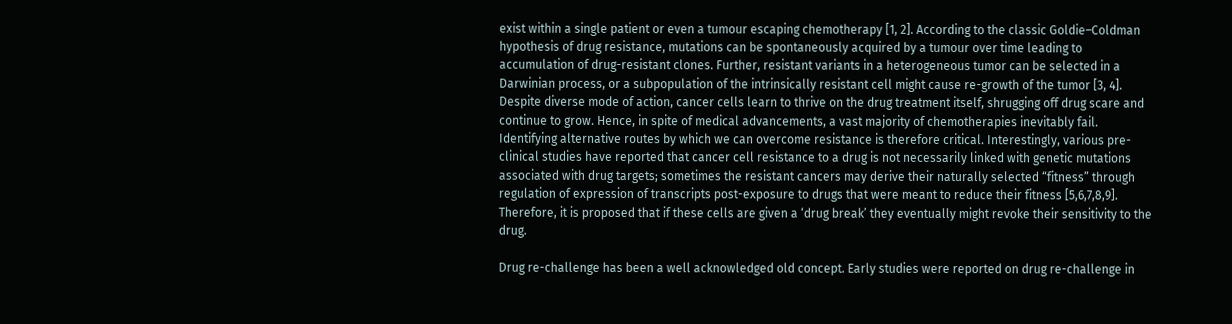exist within a single patient or even a tumour escaping chemotherapy [1, 2]. According to the classic Goldie–Coldman hypothesis of drug resistance, mutations can be spontaneously acquired by a tumour over time leading to accumulation of drug-resistant clones. Further, resistant variants in a heterogeneous tumor can be selected in a Darwinian process, or a subpopulation of the intrinsically resistant cell might cause re-growth of the tumor [3, 4]. Despite diverse mode of action, cancer cells learn to thrive on the drug treatment itself, shrugging off drug scare and continue to grow. Hence, in spite of medical advancements, a vast majority of chemotherapies inevitably fail. Identifying alternative routes by which we can overcome resistance is therefore critical. Interestingly, various pre-clinical studies have reported that cancer cell resistance to a drug is not necessarily linked with genetic mutations associated with drug targets; sometimes the resistant cancers may derive their naturally selected “fitness” through regulation of expression of transcripts post-exposure to drugs that were meant to reduce their fitness [5,6,7,8,9]. Therefore, it is proposed that if these cells are given a ‘drug break’ they eventually might revoke their sensitivity to the drug.

Drug re-challenge has been a well acknowledged old concept. Early studies were reported on drug re-challenge in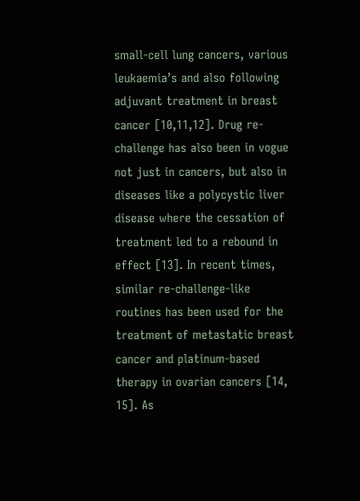small-cell lung cancers, various leukaemia’s and also following adjuvant treatment in breast cancer [10,11,12]. Drug re-challenge has also been in vogue not just in cancers, but also in diseases like a polycystic liver disease where the cessation of treatment led to a rebound in effect [13]. In recent times, similar re-challenge-like routines has been used for the treatment of metastatic breast cancer and platinum-based therapy in ovarian cancers [14, 15]. As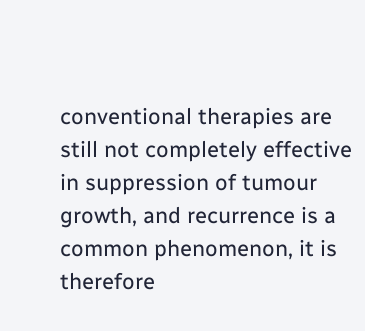conventional therapies are still not completely effective in suppression of tumour growth, and recurrence is a common phenomenon, it is therefore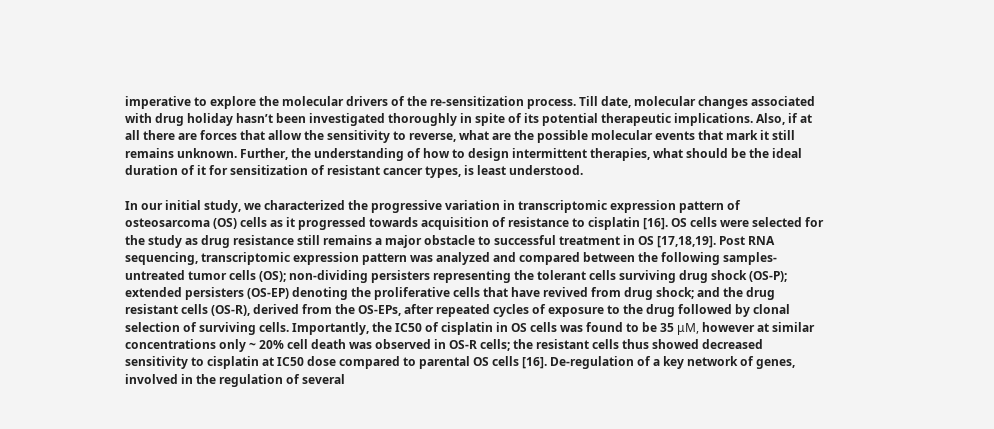imperative to explore the molecular drivers of the re-sensitization process. Till date, molecular changes associated with drug holiday hasn’t been investigated thoroughly in spite of its potential therapeutic implications. Also, if at all there are forces that allow the sensitivity to reverse, what are the possible molecular events that mark it still remains unknown. Further, the understanding of how to design intermittent therapies, what should be the ideal duration of it for sensitization of resistant cancer types, is least understood.

In our initial study, we characterized the progressive variation in transcriptomic expression pattern of osteosarcoma (OS) cells as it progressed towards acquisition of resistance to cisplatin [16]. OS cells were selected for the study as drug resistance still remains a major obstacle to successful treatment in OS [17,18,19]. Post RNA sequencing, transcriptomic expression pattern was analyzed and compared between the following samples- untreated tumor cells (OS); non-dividing persisters representing the tolerant cells surviving drug shock (OS-P); extended persisters (OS-EP) denoting the proliferative cells that have revived from drug shock; and the drug resistant cells (OS-R), derived from the OS-EPs, after repeated cycles of exposure to the drug followed by clonal selection of surviving cells. Importantly, the IC50 of cisplatin in OS cells was found to be 35 μM, however at similar concentrations only ~ 20% cell death was observed in OS-R cells; the resistant cells thus showed decreased sensitivity to cisplatin at IC50 dose compared to parental OS cells [16]. De-regulation of a key network of genes, involved in the regulation of several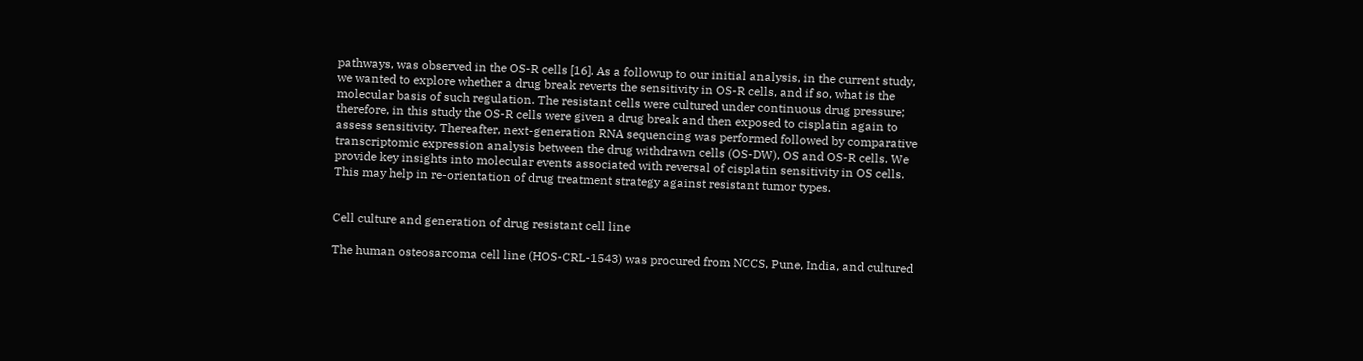pathways, was observed in the OS-R cells [16]. As a followup to our initial analysis, in the current study, we wanted to explore whether a drug break reverts the sensitivity in OS-R cells, and if so, what is the molecular basis of such regulation. The resistant cells were cultured under continuous drug pressure; therefore, in this study the OS-R cells were given a drug break and then exposed to cisplatin again to assess sensitivity. Thereafter, next-generation RNA sequencing was performed followed by comparative transcriptomic expression analysis between the drug withdrawn cells (OS-DW), OS and OS-R cells. We provide key insights into molecular events associated with reversal of cisplatin sensitivity in OS cells. This may help in re-orientation of drug treatment strategy against resistant tumor types.


Cell culture and generation of drug resistant cell line

The human osteosarcoma cell line (HOS-CRL-1543) was procured from NCCS, Pune, India, and cultured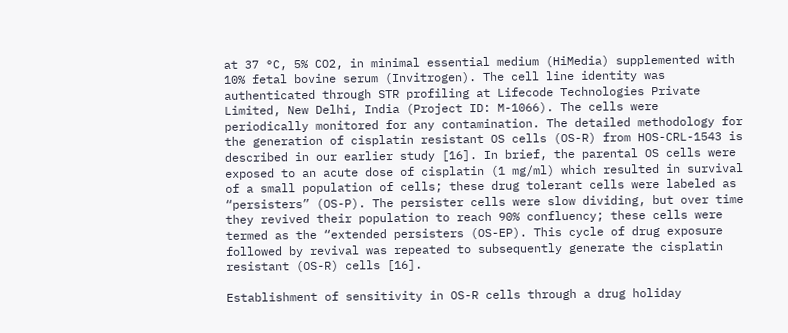at 37 °C, 5% CO2, in minimal essential medium (HiMedia) supplemented with 10% fetal bovine serum (Invitrogen). The cell line identity was authenticated through STR profiling at Lifecode Technologies Private Limited, New Delhi, India (Project ID: M-1066). The cells were periodically monitored for any contamination. The detailed methodology for the generation of cisplatin resistant OS cells (OS-R) from HOS-CRL-1543 is described in our earlier study [16]. In brief, the parental OS cells were exposed to an acute dose of cisplatin (1 mg/ml) which resulted in survival of a small population of cells; these drug tolerant cells were labeled as “persisters” (OS-P). The persister cells were slow dividing, but over time they revived their population to reach 90% confluency; these cells were termed as the “extended persisters (OS-EP). This cycle of drug exposure followed by revival was repeated to subsequently generate the cisplatin resistant (OS-R) cells [16].

Establishment of sensitivity in OS-R cells through a drug holiday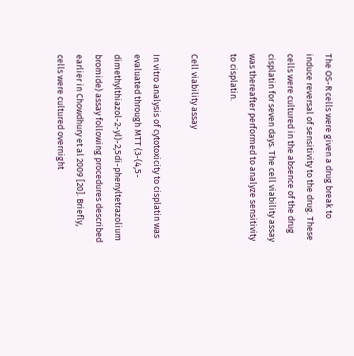The OS-R cells were given a drug break to induce reversal of sensitivity to the drug. These cells were cultured in the absence of the drug cisplatin for seven days. The cell viability assay was thereafter performed to analyze sensitivity to cisplatin.

Cell viability assay

In vitro analysis of cytotoxicity to cisplatin was evaluated through MTT (3-(4,5-dimethylthiazol-2-yl)-2,5di-phenyltetrazolium bromide) assay following procedures described earlier in Chowdhury et al 2009 [20]. Briefly, cells were cultured overnight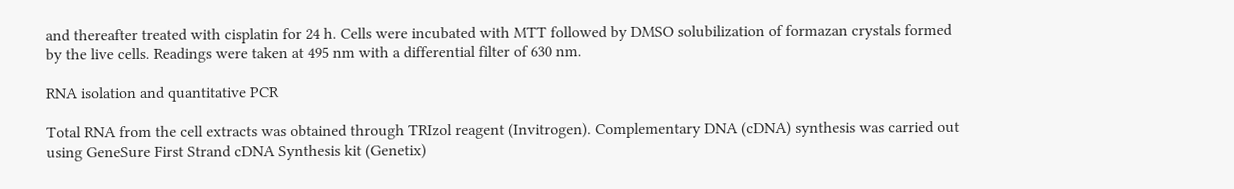and thereafter treated with cisplatin for 24 h. Cells were incubated with MTT followed by DMSO solubilization of formazan crystals formed by the live cells. Readings were taken at 495 nm with a differential filter of 630 nm.

RNA isolation and quantitative PCR

Total RNA from the cell extracts was obtained through TRIzol reagent (Invitrogen). Complementary DNA (cDNA) synthesis was carried out using GeneSure First Strand cDNA Synthesis kit (Genetix)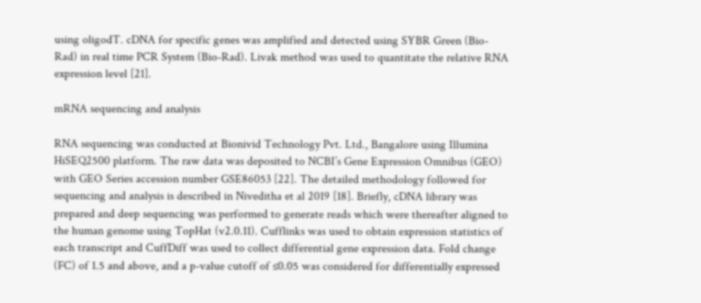using oligodT. cDNA for specific genes was amplified and detected using SYBR Green (Bio-Rad) in real time PCR System (Bio-Rad). Livak method was used to quantitate the relative RNA expression level [21].

mRNA sequencing and analysis

RNA sequencing was conducted at Bionivid Technology Pvt. Ltd., Bangalore using Illumina HiSEQ2500 platform. The raw data was deposited to NCBI’s Gene Expression Omnibus (GEO) with GEO Series accession number GSE86053 [22]. The detailed methodology followed for sequencing and analysis is described in Niveditha et al 2019 [18]. Briefly, cDNA library was prepared and deep sequencing was performed to generate reads which were thereafter aligned to the human genome using TopHat (v2.0.11). Cufflinks was used to obtain expression statistics of each transcript and CuffDiff was used to collect differential gene expression data. Fold change (FC) of 1.5 and above, and a p-value cutoff of ≤0.05 was considered for differentially expressed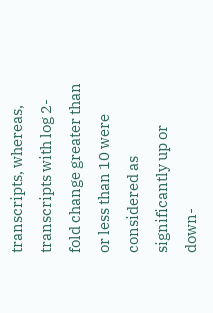transcripts, whereas, transcripts with log 2-fold change greater than or less than 10 were considered as significantly up or down-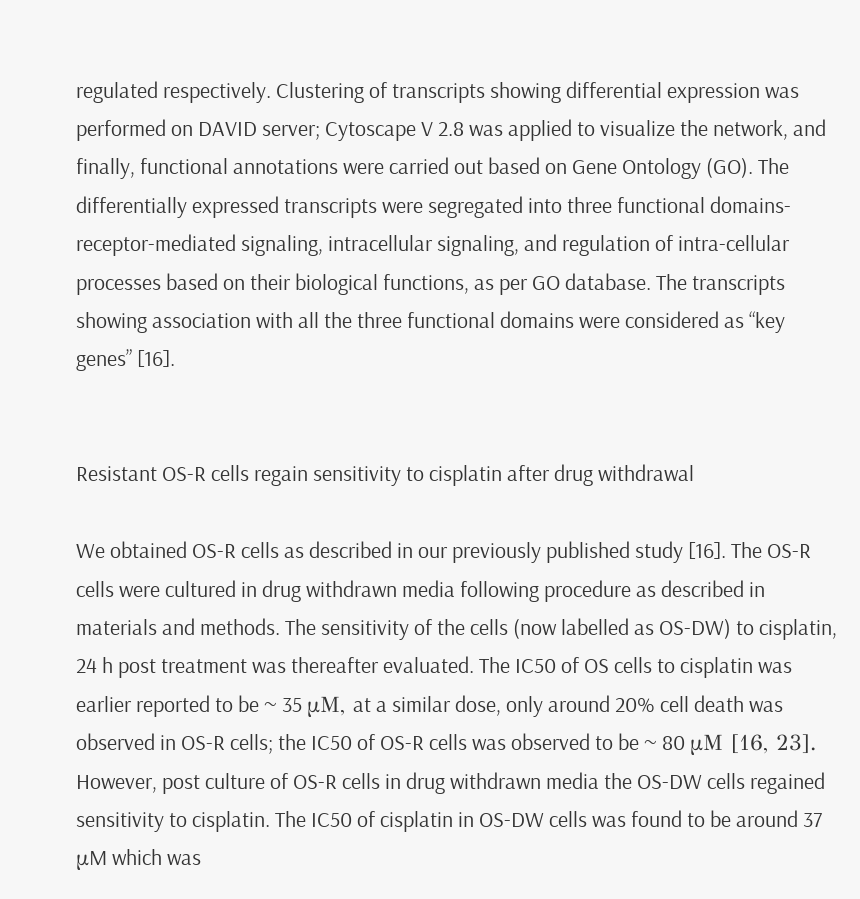regulated respectively. Clustering of transcripts showing differential expression was performed on DAVID server; Cytoscape V 2.8 was applied to visualize the network, and finally, functional annotations were carried out based on Gene Ontology (GO). The differentially expressed transcripts were segregated into three functional domains- receptor-mediated signaling, intracellular signaling, and regulation of intra-cellular processes based on their biological functions, as per GO database. The transcripts showing association with all the three functional domains were considered as “key genes” [16].


Resistant OS-R cells regain sensitivity to cisplatin after drug withdrawal

We obtained OS-R cells as described in our previously published study [16]. The OS-R cells were cultured in drug withdrawn media following procedure as described in materials and methods. The sensitivity of the cells (now labelled as OS-DW) to cisplatin, 24 h post treatment was thereafter evaluated. The IC50 of OS cells to cisplatin was earlier reported to be ~ 35 μM, at a similar dose, only around 20% cell death was observed in OS-R cells; the IC50 of OS-R cells was observed to be ~ 80 μM [16, 23]. However, post culture of OS-R cells in drug withdrawn media the OS-DW cells regained sensitivity to cisplatin. The IC50 of cisplatin in OS-DW cells was found to be around 37 μM which was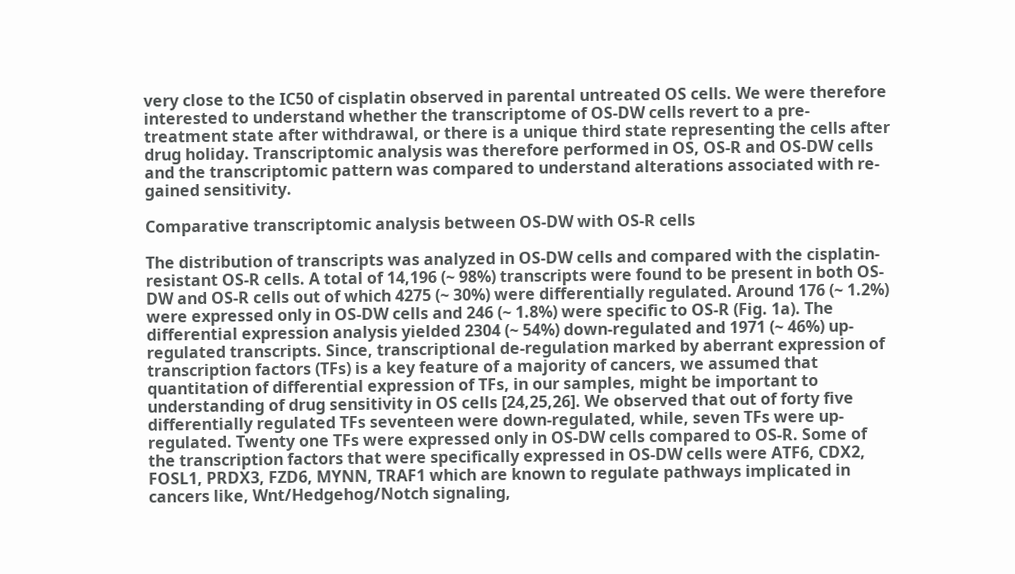very close to the IC50 of cisplatin observed in parental untreated OS cells. We were therefore interested to understand whether the transcriptome of OS-DW cells revert to a pre-treatment state after withdrawal, or there is a unique third state representing the cells after drug holiday. Transcriptomic analysis was therefore performed in OS, OS-R and OS-DW cells and the transcriptomic pattern was compared to understand alterations associated with re-gained sensitivity.

Comparative transcriptomic analysis between OS-DW with OS-R cells

The distribution of transcripts was analyzed in OS-DW cells and compared with the cisplatin-resistant OS-R cells. A total of 14,196 (~ 98%) transcripts were found to be present in both OS-DW and OS-R cells out of which 4275 (~ 30%) were differentially regulated. Around 176 (~ 1.2%) were expressed only in OS-DW cells and 246 (~ 1.8%) were specific to OS-R (Fig. 1a). The differential expression analysis yielded 2304 (~ 54%) down-regulated and 1971 (~ 46%) up-regulated transcripts. Since, transcriptional de-regulation marked by aberrant expression of transcription factors (TFs) is a key feature of a majority of cancers, we assumed that quantitation of differential expression of TFs, in our samples, might be important to understanding of drug sensitivity in OS cells [24,25,26]. We observed that out of forty five differentially regulated TFs seventeen were down-regulated, while, seven TFs were up-regulated. Twenty one TFs were expressed only in OS-DW cells compared to OS-R. Some of the transcription factors that were specifically expressed in OS-DW cells were ATF6, CDX2, FOSL1, PRDX3, FZD6, MYNN, TRAF1 which are known to regulate pathways implicated in cancers like, Wnt/Hedgehog/Notch signaling,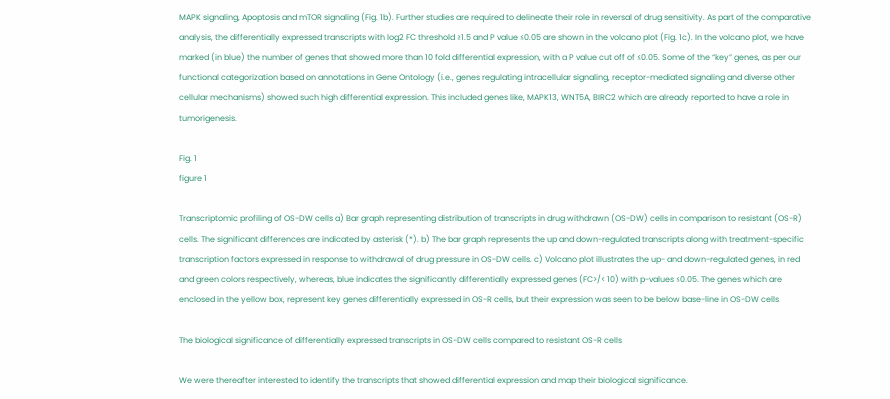MAPK signaling, Apoptosis and mTOR signaling (Fig. 1b). Further studies are required to delineate their role in reversal of drug sensitivity. As part of the comparative analysis, the differentially expressed transcripts with log2 FC threshold ≥1.5 and P value ≤0.05 are shown in the volcano plot (Fig. 1c). In the volcano plot, we have marked (in blue) the number of genes that showed more than 10 fold differential expression, with a P value cut off of ≤0.05. Some of the “key” genes, as per our functional categorization based on annotations in Gene Ontology (i.e., genes regulating intracellular signaling, receptor-mediated signaling and diverse other cellular mechanisms) showed such high differential expression. This included genes like, MAPK13, WNT5A, BIRC2 which are already reported to have a role in tumorigenesis.

Fig. 1
figure 1

Transcriptomic profiling of OS-DW cells a) Bar graph representing distribution of transcripts in drug withdrawn (OS-DW) cells in comparison to resistant (OS-R) cells. The significant differences are indicated by asterisk (*). b) The bar graph represents the up and down-regulated transcripts along with treatment-specific transcription factors expressed in response to withdrawal of drug pressure in OS-DW cells. c) Volcano plot illustrates the up- and down-regulated genes, in red and green colors respectively, whereas, blue indicates the significantly differentially expressed genes (FC>/< 10) with p-values ≤0.05. The genes which are enclosed in the yellow box, represent key genes differentially expressed in OS-R cells, but their expression was seen to be below base-line in OS-DW cells

The biological significance of differentially expressed transcripts in OS-DW cells compared to resistant OS-R cells

We were thereafter interested to identify the transcripts that showed differential expression and map their biological significance.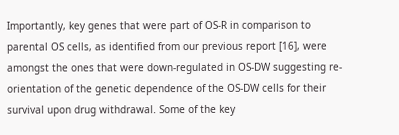Importantly, key genes that were part of OS-R in comparison to parental OS cells, as identified from our previous report [16], were amongst the ones that were down-regulated in OS-DW suggesting re-orientation of the genetic dependence of the OS-DW cells for their survival upon drug withdrawal. Some of the key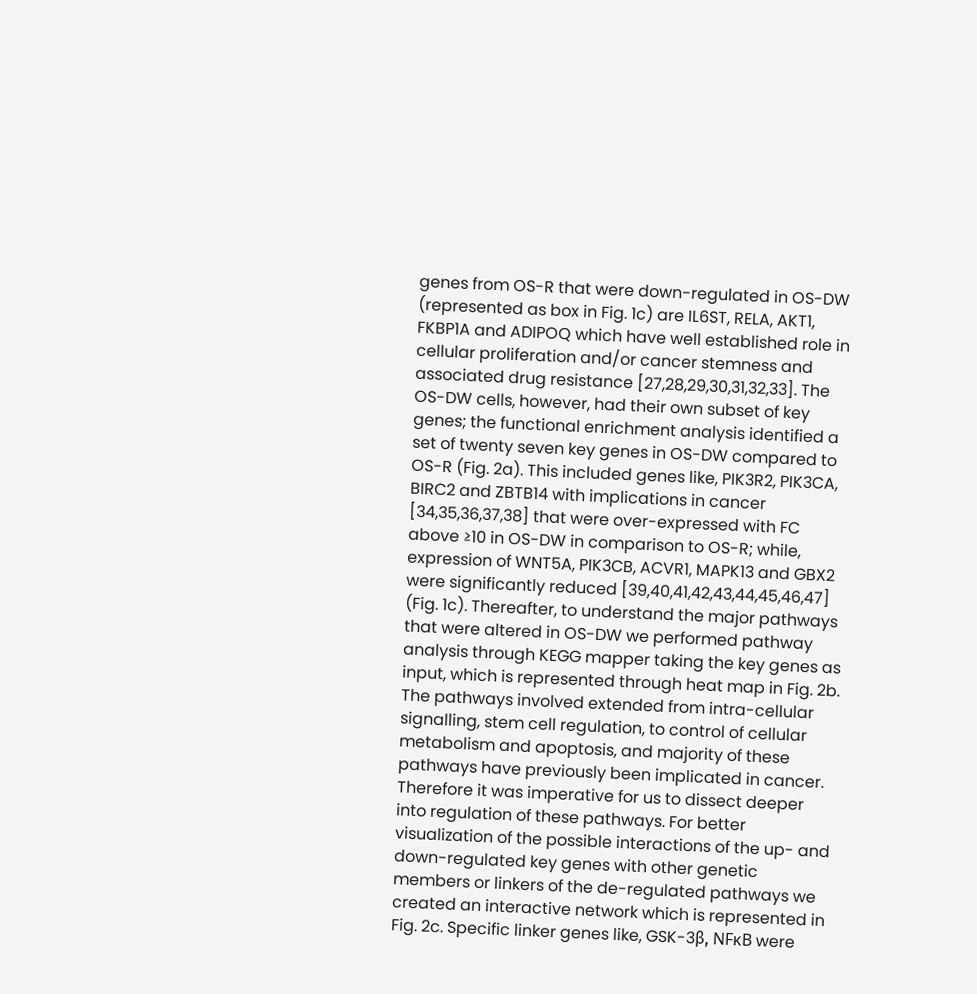genes from OS-R that were down-regulated in OS-DW (represented as box in Fig. 1c) are IL6ST, RELA, AKT1, FKBP1A and ADIPOQ which have well established role in cellular proliferation and/or cancer stemness and associated drug resistance [27,28,29,30,31,32,33]. The OS-DW cells, however, had their own subset of key genes; the functional enrichment analysis identified a set of twenty seven key genes in OS-DW compared to OS-R (Fig. 2a). This included genes like, PIK3R2, PIK3CA, BIRC2 and ZBTB14 with implications in cancer [34,35,36,37,38] that were over-expressed with FC above ≥10 in OS-DW in comparison to OS-R; while, expression of WNT5A, PIK3CB, ACVR1, MAPK13 and GBX2 were significantly reduced [39,40,41,42,43,44,45,46,47] (Fig. 1c). Thereafter, to understand the major pathways that were altered in OS-DW we performed pathway analysis through KEGG mapper taking the key genes as input, which is represented through heat map in Fig. 2b. The pathways involved extended from intra-cellular signalling, stem cell regulation, to control of cellular metabolism and apoptosis, and majority of these pathways have previously been implicated in cancer. Therefore it was imperative for us to dissect deeper into regulation of these pathways. For better visualization of the possible interactions of the up- and down-regulated key genes with other genetic members or linkers of the de-regulated pathways we created an interactive network which is represented in Fig. 2c. Specific linker genes like, GSK-3β, NFĸB were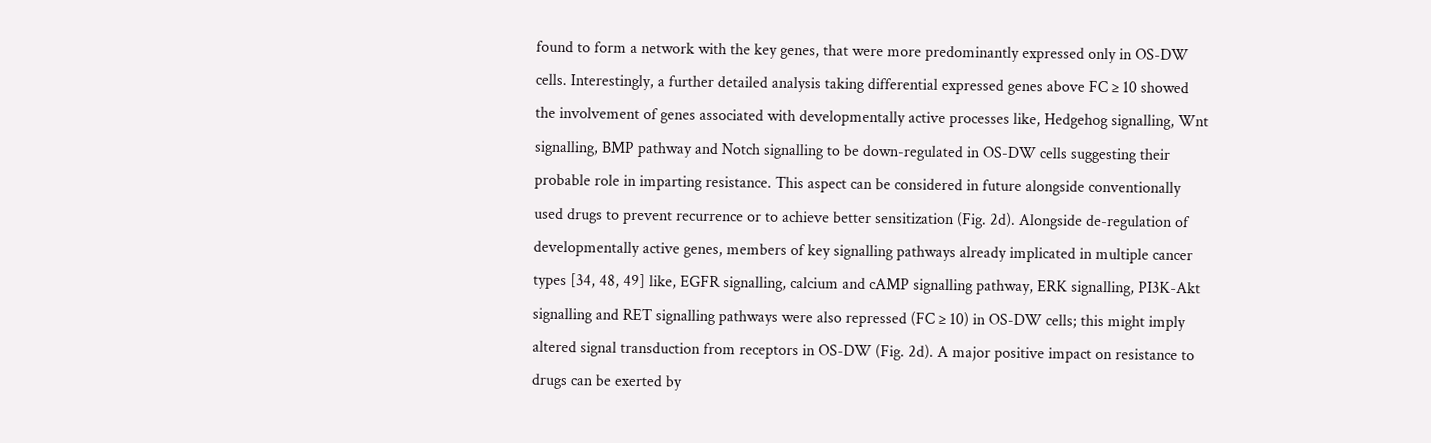found to form a network with the key genes, that were more predominantly expressed only in OS-DW cells. Interestingly, a further detailed analysis taking differential expressed genes above FC ≥ 10 showed the involvement of genes associated with developmentally active processes like, Hedgehog signalling, Wnt signalling, BMP pathway and Notch signalling to be down-regulated in OS-DW cells suggesting their probable role in imparting resistance. This aspect can be considered in future alongside conventionally used drugs to prevent recurrence or to achieve better sensitization (Fig. 2d). Alongside de-regulation of developmentally active genes, members of key signalling pathways already implicated in multiple cancer types [34, 48, 49] like, EGFR signalling, calcium and cAMP signalling pathway, ERK signalling, PI3K-Akt signalling and RET signalling pathways were also repressed (FC ≥ 10) in OS-DW cells; this might imply altered signal transduction from receptors in OS-DW (Fig. 2d). A major positive impact on resistance to drugs can be exerted by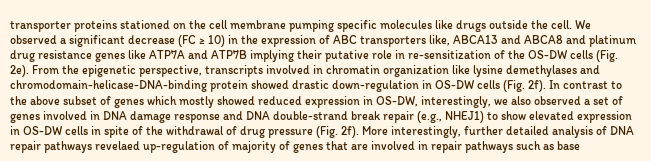transporter proteins stationed on the cell membrane pumping specific molecules like drugs outside the cell. We observed a significant decrease (FC ≥ 10) in the expression of ABC transporters like, ABCA13 and ABCA8 and platinum drug resistance genes like ATP7A and ATP7B implying their putative role in re-sensitization of the OS-DW cells (Fig. 2e). From the epigenetic perspective, transcripts involved in chromatin organization like lysine demethylases and chromodomain-helicase-DNA-binding protein showed drastic down-regulation in OS-DW cells (Fig. 2f). In contrast to the above subset of genes which mostly showed reduced expression in OS-DW, interestingly, we also observed a set of genes involved in DNA damage response and DNA double-strand break repair (e.g., NHEJ1) to show elevated expression in OS-DW cells in spite of the withdrawal of drug pressure (Fig. 2f). More interestingly, further detailed analysis of DNA repair pathways revelaed up-regulation of majority of genes that are involved in repair pathways such as base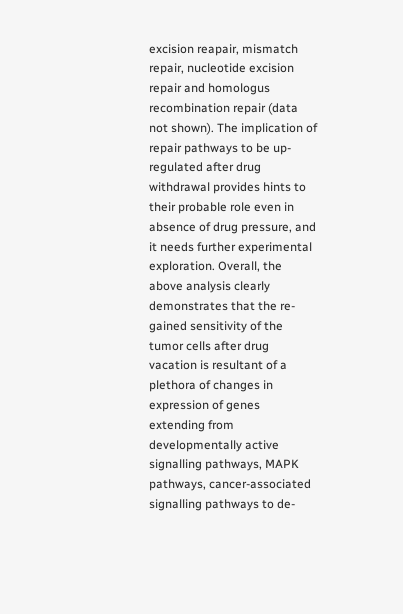excision reapair, mismatch repair, nucleotide excision repair and homologus recombination repair (data not shown). The implication of repair pathways to be up-regulated after drug withdrawal provides hints to their probable role even in absence of drug pressure, and it needs further experimental exploration. Overall, the above analysis clearly demonstrates that the re-gained sensitivity of the tumor cells after drug vacation is resultant of a plethora of changes in expression of genes extending from developmentally active signalling pathways, MAPK pathways, cancer-associated signalling pathways to de-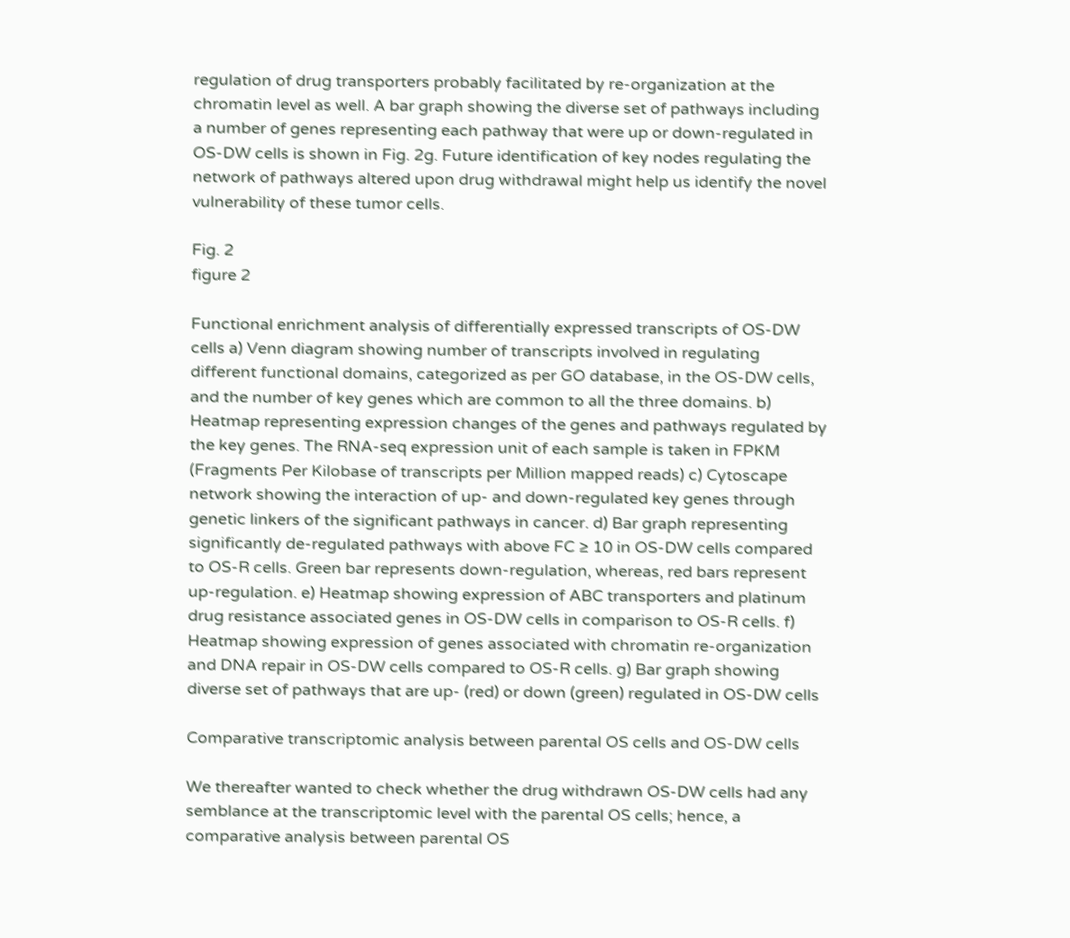regulation of drug transporters probably facilitated by re-organization at the chromatin level as well. A bar graph showing the diverse set of pathways including a number of genes representing each pathway that were up or down-regulated in OS-DW cells is shown in Fig. 2g. Future identification of key nodes regulating the network of pathways altered upon drug withdrawal might help us identify the novel vulnerability of these tumor cells.

Fig. 2
figure 2

Functional enrichment analysis of differentially expressed transcripts of OS-DW cells a) Venn diagram showing number of transcripts involved in regulating different functional domains, categorized as per GO database, in the OS-DW cells, and the number of key genes which are common to all the three domains. b) Heatmap representing expression changes of the genes and pathways regulated by the key genes. The RNA-seq expression unit of each sample is taken in FPKM (Fragments Per Kilobase of transcripts per Million mapped reads) c) Cytoscape network showing the interaction of up- and down-regulated key genes through genetic linkers of the significant pathways in cancer. d) Bar graph representing significantly de-regulated pathways with above FC ≥ 10 in OS-DW cells compared to OS-R cells. Green bar represents down-regulation, whereas, red bars represent up-regulation. e) Heatmap showing expression of ABC transporters and platinum drug resistance associated genes in OS-DW cells in comparison to OS-R cells. f) Heatmap showing expression of genes associated with chromatin re-organization and DNA repair in OS-DW cells compared to OS-R cells. g) Bar graph showing diverse set of pathways that are up- (red) or down (green) regulated in OS-DW cells

Comparative transcriptomic analysis between parental OS cells and OS-DW cells

We thereafter wanted to check whether the drug withdrawn OS-DW cells had any semblance at the transcriptomic level with the parental OS cells; hence, a comparative analysis between parental OS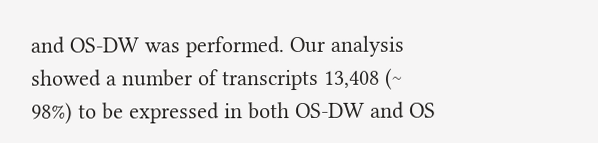and OS-DW was performed. Our analysis showed a number of transcripts 13,408 (~ 98%) to be expressed in both OS-DW and OS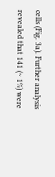cells (Fig. 3a). Further analysis revealed that 141 (~ 1%) were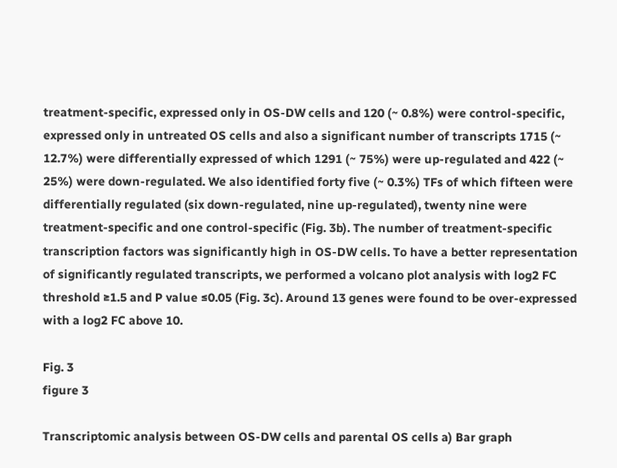treatment-specific, expressed only in OS-DW cells and 120 (~ 0.8%) were control-specific, expressed only in untreated OS cells and also a significant number of transcripts 1715 (~ 12.7%) were differentially expressed of which 1291 (~ 75%) were up-regulated and 422 (~ 25%) were down-regulated. We also identified forty five (~ 0.3%) TFs of which fifteen were differentially regulated (six down-regulated, nine up-regulated), twenty nine were treatment-specific and one control-specific (Fig. 3b). The number of treatment-specific transcription factors was significantly high in OS-DW cells. To have a better representation of significantly regulated transcripts, we performed a volcano plot analysis with log2 FC threshold ≥1.5 and P value ≤0.05 (Fig. 3c). Around 13 genes were found to be over-expressed with a log2 FC above 10.

Fig. 3
figure 3

Transcriptomic analysis between OS-DW cells and parental OS cells a) Bar graph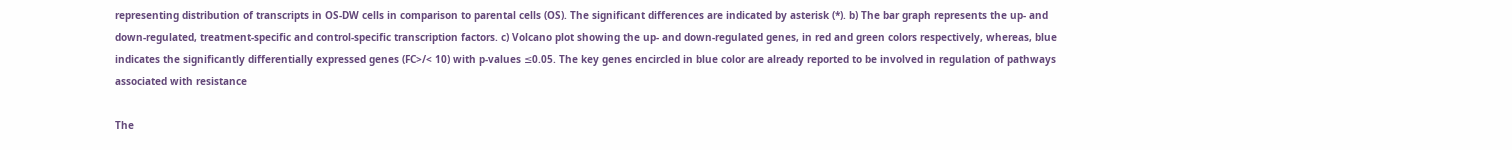representing distribution of transcripts in OS-DW cells in comparison to parental cells (OS). The significant differences are indicated by asterisk (*). b) The bar graph represents the up- and down-regulated, treatment-specific and control-specific transcription factors. c) Volcano plot showing the up- and down-regulated genes, in red and green colors respectively, whereas, blue indicates the significantly differentially expressed genes (FC>/< 10) with p-values ≤0.05. The key genes encircled in blue color are already reported to be involved in regulation of pathways associated with resistance

The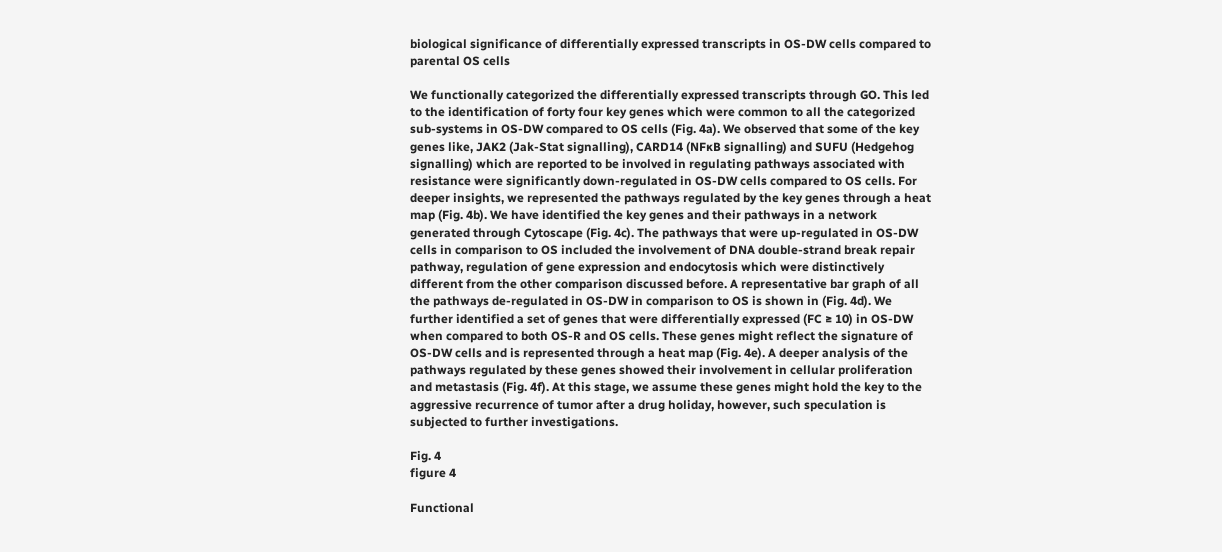biological significance of differentially expressed transcripts in OS-DW cells compared to parental OS cells

We functionally categorized the differentially expressed transcripts through GO. This led to the identification of forty four key genes which were common to all the categorized sub-systems in OS-DW compared to OS cells (Fig. 4a). We observed that some of the key genes like, JAK2 (Jak-Stat signalling), CARD14 (NFĸB signalling) and SUFU (Hedgehog signalling) which are reported to be involved in regulating pathways associated with resistance were significantly down-regulated in OS-DW cells compared to OS cells. For deeper insights, we represented the pathways regulated by the key genes through a heat map (Fig. 4b). We have identified the key genes and their pathways in a network generated through Cytoscape (Fig. 4c). The pathways that were up-regulated in OS-DW cells in comparison to OS included the involvement of DNA double-strand break repair pathway, regulation of gene expression and endocytosis which were distinctively different from the other comparison discussed before. A representative bar graph of all the pathways de-regulated in OS-DW in comparison to OS is shown in (Fig. 4d). We further identified a set of genes that were differentially expressed (FC ≥ 10) in OS-DW when compared to both OS-R and OS cells. These genes might reflect the signature of OS-DW cells and is represented through a heat map (Fig. 4e). A deeper analysis of the pathways regulated by these genes showed their involvement in cellular proliferation and metastasis (Fig. 4f). At this stage, we assume these genes might hold the key to the aggressive recurrence of tumor after a drug holiday, however, such speculation is subjected to further investigations.

Fig. 4
figure 4

Functional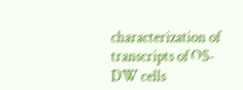characterization of transcripts of OS-DW cells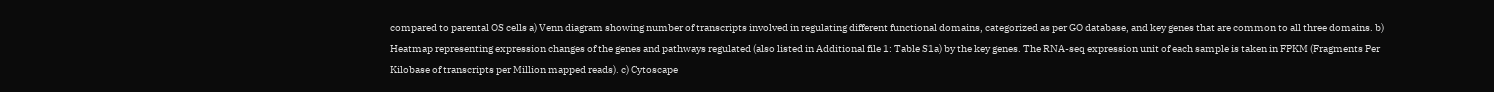compared to parental OS cells a) Venn diagram showing number of transcripts involved in regulating different functional domains, categorized as per GO database, and key genes that are common to all three domains. b) Heatmap representing expression changes of the genes and pathways regulated (also listed in Additional file 1: Table S1a) by the key genes. The RNA-seq expression unit of each sample is taken in FPKM (Fragments Per Kilobase of transcripts per Million mapped reads). c) Cytoscape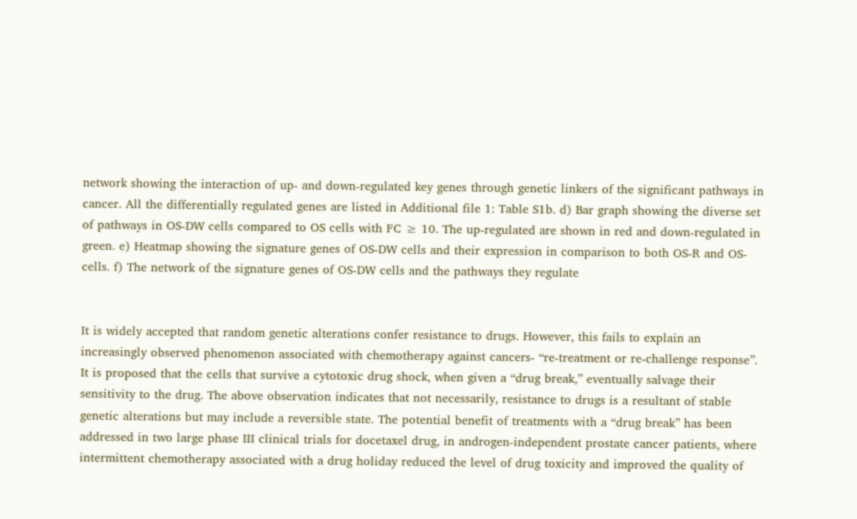network showing the interaction of up- and down-regulated key genes through genetic linkers of the significant pathways in cancer. All the differentially regulated genes are listed in Additional file 1: Table S1b. d) Bar graph showing the diverse set of pathways in OS-DW cells compared to OS cells with FC ≥ 10. The up-regulated are shown in red and down-regulated in green. e) Heatmap showing the signature genes of OS-DW cells and their expression in comparison to both OS-R and OS-cells. f) The network of the signature genes of OS-DW cells and the pathways they regulate


It is widely accepted that random genetic alterations confer resistance to drugs. However, this fails to explain an increasingly observed phenomenon associated with chemotherapy against cancers- “re-treatment or re-challenge response”. It is proposed that the cells that survive a cytotoxic drug shock, when given a “drug break,” eventually salvage their sensitivity to the drug. The above observation indicates that not necessarily, resistance to drugs is a resultant of stable genetic alterations but may include a reversible state. The potential benefit of treatments with a “drug break” has been addressed in two large phase III clinical trials for docetaxel drug, in androgen-independent prostate cancer patients, where intermittent chemotherapy associated with a drug holiday reduced the level of drug toxicity and improved the quality of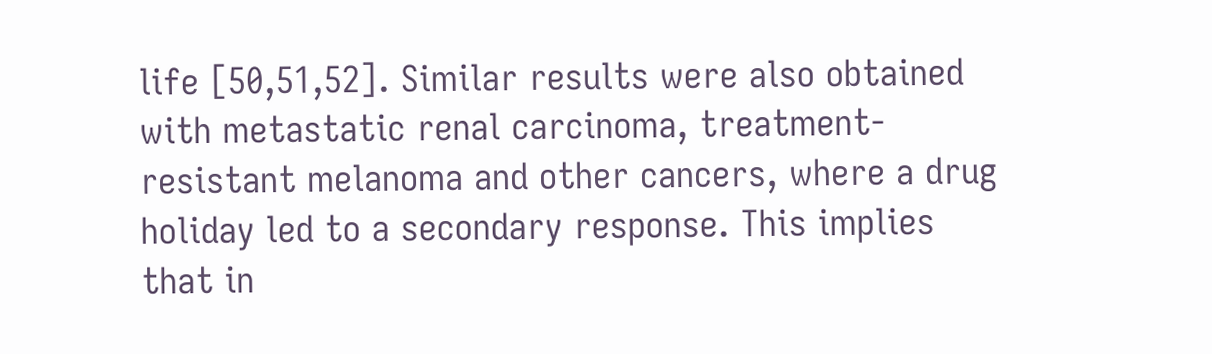life [50,51,52]. Similar results were also obtained with metastatic renal carcinoma, treatment-resistant melanoma and other cancers, where a drug holiday led to a secondary response. This implies that in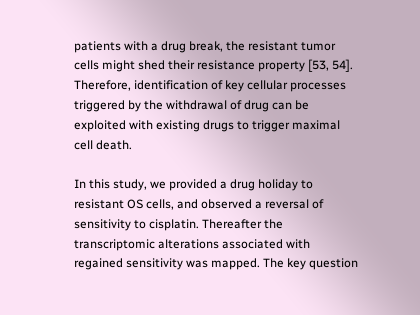patients with a drug break, the resistant tumor cells might shed their resistance property [53, 54]. Therefore, identification of key cellular processes triggered by the withdrawal of drug can be exploited with existing drugs to trigger maximal cell death.

In this study, we provided a drug holiday to resistant OS cells, and observed a reversal of sensitivity to cisplatin. Thereafter the transcriptomic alterations associated with regained sensitivity was mapped. The key question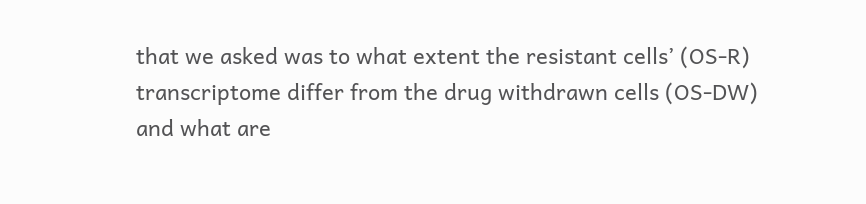that we asked was to what extent the resistant cells’ (OS-R) transcriptome differ from the drug withdrawn cells (OS-DW) and what are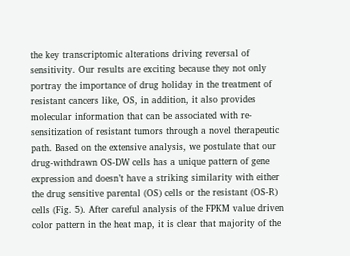the key transcriptomic alterations driving reversal of sensitivity. Our results are exciting because they not only portray the importance of drug holiday in the treatment of resistant cancers like, OS, in addition, it also provides molecular information that can be associated with re-sensitization of resistant tumors through a novel therapeutic path. Based on the extensive analysis, we postulate that our drug-withdrawn OS-DW cells has a unique pattern of gene expression and doesn’t have a striking similarity with either the drug sensitive parental (OS) cells or the resistant (OS-R) cells (Fig. 5). After careful analysis of the FPKM value driven color pattern in the heat map, it is clear that majority of the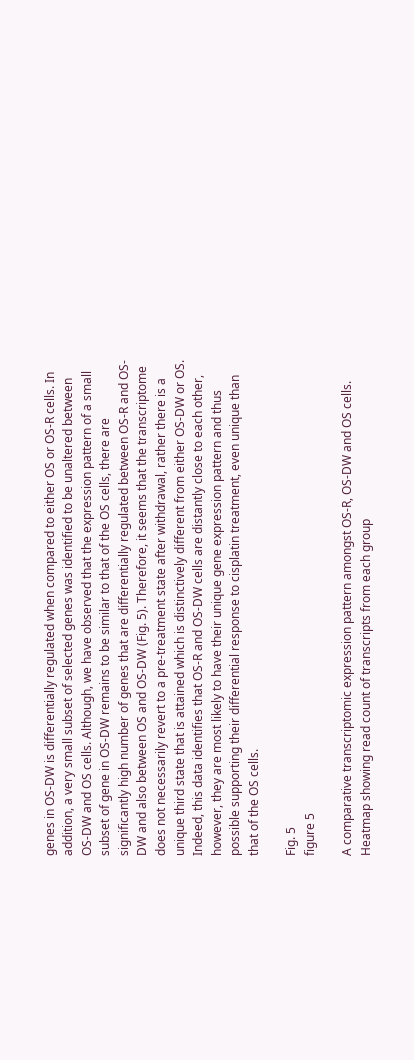genes in OS-DW is differentially regulated when compared to either OS or OS-R cells. In addition, a very small subset of selected genes was identified to be unaltered between OS-DW and OS cells. Although, we have observed that the expression pattern of a small subset of gene in OS-DW remains to be similar to that of the OS cells, there are significantly high number of genes that are differentially regulated between OS-R and OS-DW and also between OS and OS-DW (Fig. 5). Therefore, it seems that the transcriptome does not necessarily revert to a pre-treatment state after withdrawal, rather there is a unique third state that is attained which is distinctively different from either OS-DW or OS. Indeed, this data identifies that OS-R and OS-DW cells are distantly close to each other, however, they are most likely to have their unique gene expression pattern and thus possible supporting their differential response to cisplatin treatment, even unique than that of the OS cells.

Fig. 5
figure 5

A comparative transcriptomic expression pattern amongst OS-R, OS-DW and OS cells. Heatmap showing read count of transcripts from each group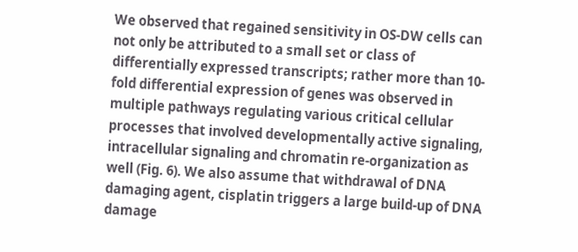We observed that regained sensitivity in OS-DW cells can not only be attributed to a small set or class of differentially expressed transcripts; rather more than 10-fold differential expression of genes was observed in multiple pathways regulating various critical cellular processes that involved developmentally active signaling, intracellular signaling and chromatin re-organization as well (Fig. 6). We also assume that withdrawal of DNA damaging agent, cisplatin triggers a large build-up of DNA damage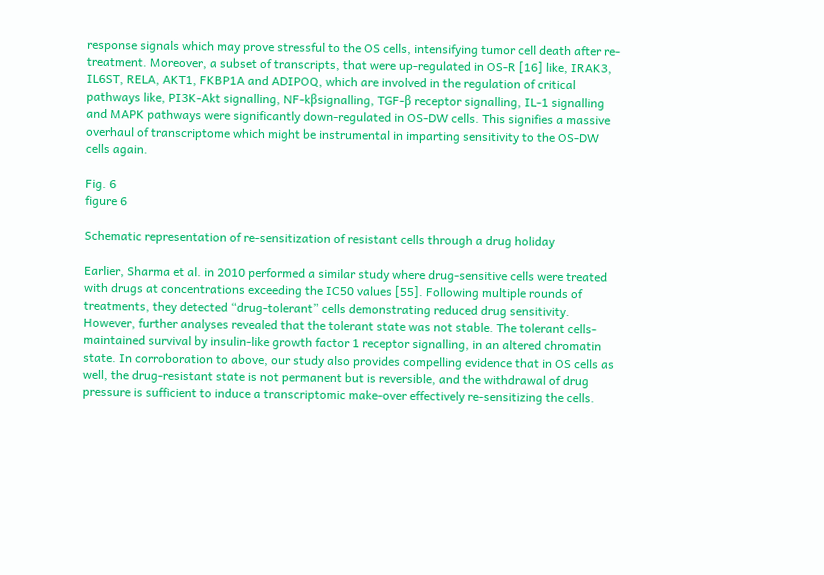response signals which may prove stressful to the OS cells, intensifying tumor cell death after re-treatment. Moreover, a subset of transcripts, that were up-regulated in OS-R [16] like, IRAK3, IL6ST, RELA, AKT1, FKBP1A and ADIPOQ, which are involved in the regulation of critical pathways like, PI3K-Akt signalling, NF-kβsignalling, TGF-β receptor signalling, IL-1 signalling and MAPK pathways were significantly down-regulated in OS-DW cells. This signifies a massive overhaul of transcriptome which might be instrumental in imparting sensitivity to the OS-DW cells again.

Fig. 6
figure 6

Schematic representation of re-sensitization of resistant cells through a drug holiday

Earlier, Sharma et al. in 2010 performed a similar study where drug-sensitive cells were treated with drugs at concentrations exceeding the IC50 values [55]. Following multiple rounds of treatments, they detected “drug-tolerant” cells demonstrating reduced drug sensitivity. However, further analyses revealed that the tolerant state was not stable. The tolerant cells-maintained survival by insulin-like growth factor 1 receptor signalling, in an altered chromatin state. In corroboration to above, our study also provides compelling evidence that in OS cells as well, the drug-resistant state is not permanent but is reversible, and the withdrawal of drug pressure is sufficient to induce a transcriptomic make-over effectively re-sensitizing the cells.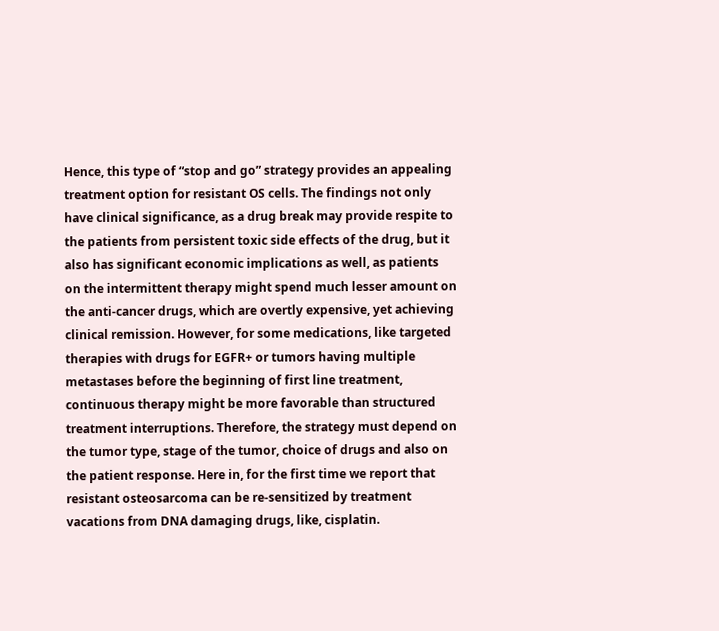Hence, this type of “stop and go” strategy provides an appealing treatment option for resistant OS cells. The findings not only have clinical significance, as a drug break may provide respite to the patients from persistent toxic side effects of the drug, but it also has significant economic implications as well, as patients on the intermittent therapy might spend much lesser amount on the anti-cancer drugs, which are overtly expensive, yet achieving clinical remission. However, for some medications, like targeted therapies with drugs for EGFR+ or tumors having multiple metastases before the beginning of first line treatment, continuous therapy might be more favorable than structured treatment interruptions. Therefore, the strategy must depend on the tumor type, stage of the tumor, choice of drugs and also on the patient response. Here in, for the first time we report that resistant osteosarcoma can be re-sensitized by treatment vacations from DNA damaging drugs, like, cisplatin.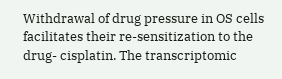Withdrawal of drug pressure in OS cells facilitates their re-sensitization to the drug- cisplatin. The transcriptomic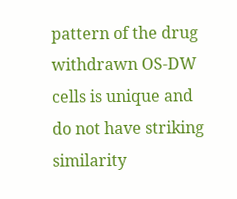pattern of the drug withdrawn OS-DW cells is unique and do not have striking similarity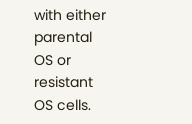with either parental OS or resistant OS cells.